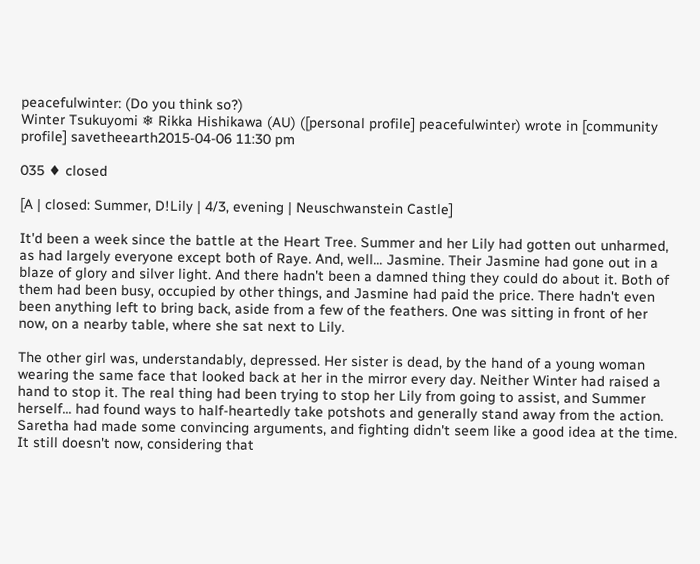peacefulwinter: (Do you think so?)
Winter Tsukuyomi ❄ Rikka Hishikawa (AU) ([personal profile] peacefulwinter) wrote in [community profile] savetheearth2015-04-06 11:30 pm

035 ♦ closed

[A | closed: Summer, D!Lily | 4/3, evening | Neuschwanstein Castle]

It'd been a week since the battle at the Heart Tree. Summer and her Lily had gotten out unharmed, as had largely everyone except both of Raye. And, well... Jasmine. Their Jasmine had gone out in a blaze of glory and silver light. And there hadn't been a damned thing they could do about it. Both of them had been busy, occupied by other things, and Jasmine had paid the price. There hadn't even been anything left to bring back, aside from a few of the feathers. One was sitting in front of her now, on a nearby table, where she sat next to Lily.

The other girl was, understandably, depressed. Her sister is dead, by the hand of a young woman wearing the same face that looked back at her in the mirror every day. Neither Winter had raised a hand to stop it. The real thing had been trying to stop her Lily from going to assist, and Summer herself... had found ways to half-heartedly take potshots and generally stand away from the action. Saretha had made some convincing arguments, and fighting didn't seem like a good idea at the time. It still doesn't now, considering that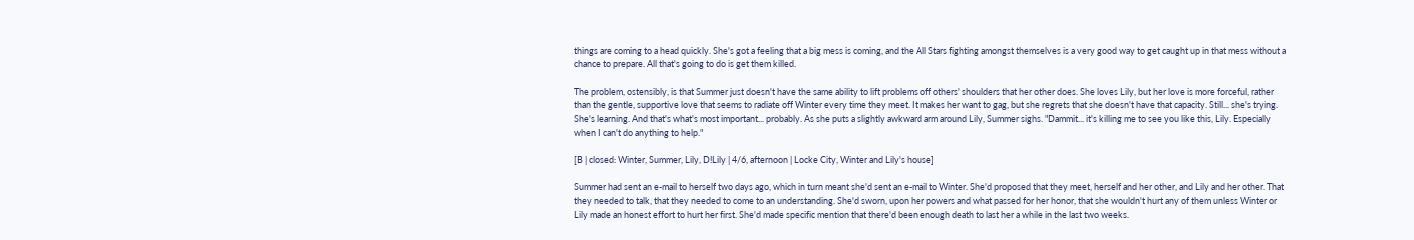things are coming to a head quickly. She's got a feeling that a big mess is coming, and the All Stars fighting amongst themselves is a very good way to get caught up in that mess without a chance to prepare. All that's going to do is get them killed.

The problem, ostensibly, is that Summer just doesn't have the same ability to lift problems off others' shoulders that her other does. She loves Lily, but her love is more forceful, rather than the gentle, supportive love that seems to radiate off Winter every time they meet. It makes her want to gag, but she regrets that she doesn't have that capacity. Still... she's trying. She's learning. And that's what's most important... probably. As she puts a slightly awkward arm around Lily, Summer sighs. "Dammit... it's killing me to see you like this, Lily. Especially when I can't do anything to help."

[B | closed: Winter, Summer, Lily, D!Lily | 4/6, afternoon | Locke City, Winter and Lily's house]

Summer had sent an e-mail to herself two days ago, which in turn meant she'd sent an e-mail to Winter. She'd proposed that they meet, herself and her other, and Lily and her other. That they needed to talk, that they needed to come to an understanding. She'd sworn, upon her powers and what passed for her honor, that she wouldn't hurt any of them unless Winter or Lily made an honest effort to hurt her first. She'd made specific mention that there'd been enough death to last her a while in the last two weeks.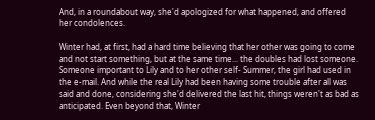And, in a roundabout way, she'd apologized for what happened, and offered her condolences.

Winter had, at first, had a hard time believing that her other was going to come and not start something, but at the same time... the doubles had lost someone. Someone important to Lily and to her other self- Summer, the girl had used in the e-mail. And while the real Lily had been having some trouble after all was said and done, considering she'd delivered the last hit, things weren't as bad as anticipated. Even beyond that, Winter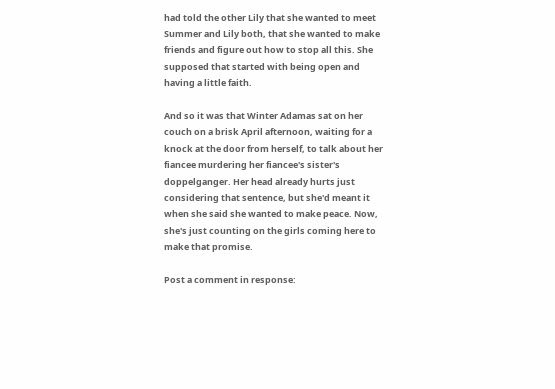had told the other Lily that she wanted to meet Summer and Lily both, that she wanted to make friends and figure out how to stop all this. She supposed that started with being open and having a little faith.

And so it was that Winter Adamas sat on her couch on a brisk April afternoon, waiting for a knock at the door from herself, to talk about her fiancee murdering her fiancee's sister's doppelganger. Her head already hurts just considering that sentence, but she'd meant it when she said she wanted to make peace. Now, she's just counting on the girls coming here to make that promise.

Post a comment in response: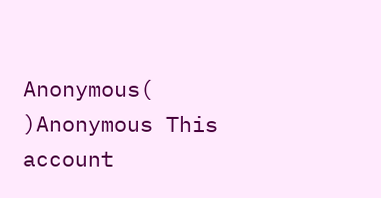Anonymous( )Anonymous This account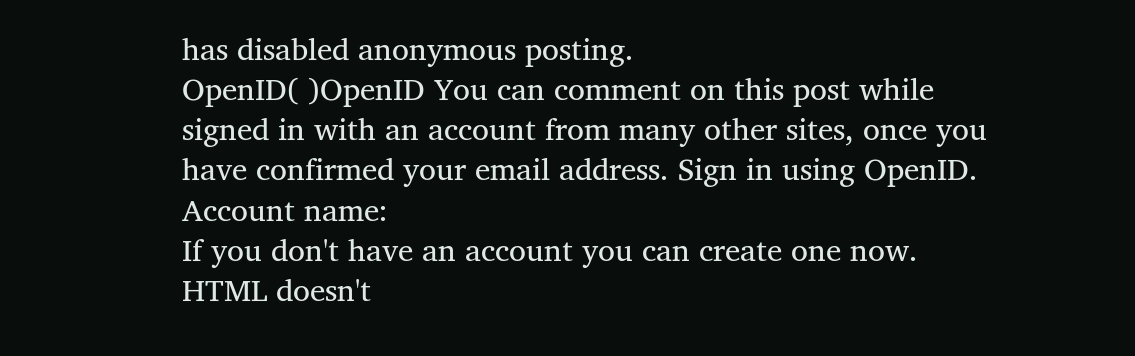has disabled anonymous posting.
OpenID( )OpenID You can comment on this post while signed in with an account from many other sites, once you have confirmed your email address. Sign in using OpenID.
Account name:
If you don't have an account you can create one now.
HTML doesn't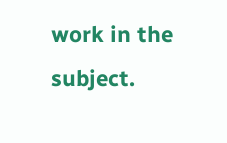work in the subject.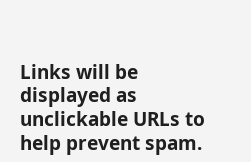Links will be displayed as unclickable URLs to help prevent spam.